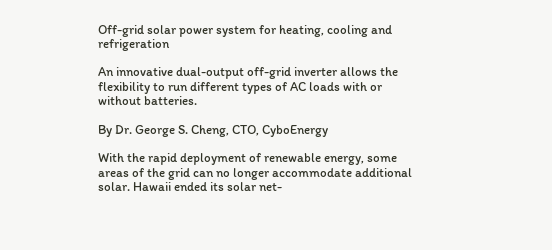Off-grid solar power system for heating, cooling and refrigeration

An innovative dual-output off-grid inverter allows the flexibility to run different types of AC loads with or without batteries.

By Dr. George S. Cheng, CTO, CyboEnergy

With the rapid deployment of renewable energy, some areas of the grid can no longer accommodate additional solar. Hawaii ended its solar net-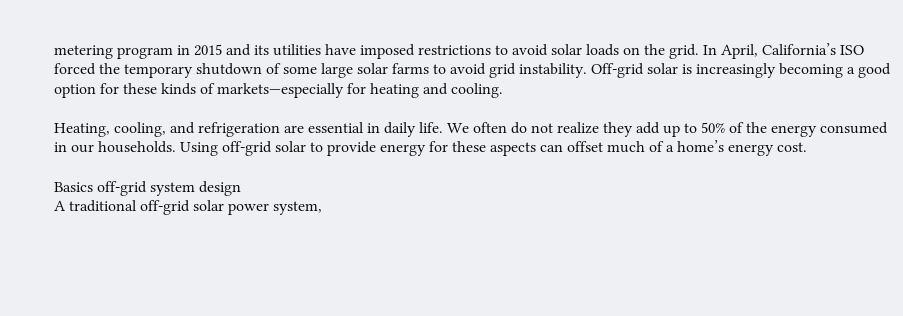metering program in 2015 and its utilities have imposed restrictions to avoid solar loads on the grid. In April, California’s ISO forced the temporary shutdown of some large solar farms to avoid grid instability. Off-grid solar is increasingly becoming a good option for these kinds of markets—especially for heating and cooling.

Heating, cooling, and refrigeration are essential in daily life. We often do not realize they add up to 50% of the energy consumed in our households. Using off-grid solar to provide energy for these aspects can offset much of a home’s energy cost.

Basics off-grid system design
A traditional off-grid solar power system,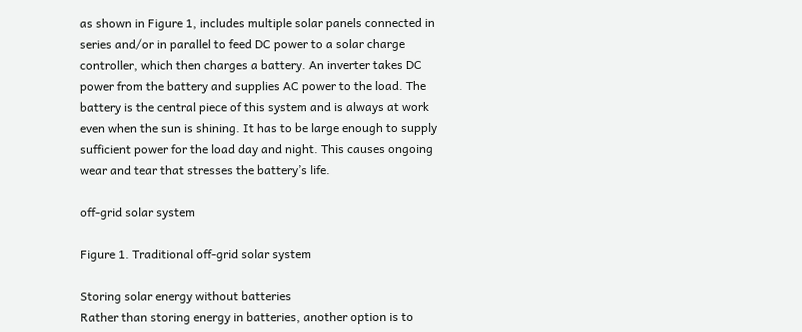as shown in Figure 1, includes multiple solar panels connected in series and/or in parallel to feed DC power to a solar charge controller, which then charges a battery. An inverter takes DC power from the battery and supplies AC power to the load. The battery is the central piece of this system and is always at work even when the sun is shining. It has to be large enough to supply sufficient power for the load day and night. This causes ongoing wear and tear that stresses the battery’s life.

off-grid solar system

Figure 1. Traditional off-grid solar system

Storing solar energy without batteries
Rather than storing energy in batteries, another option is to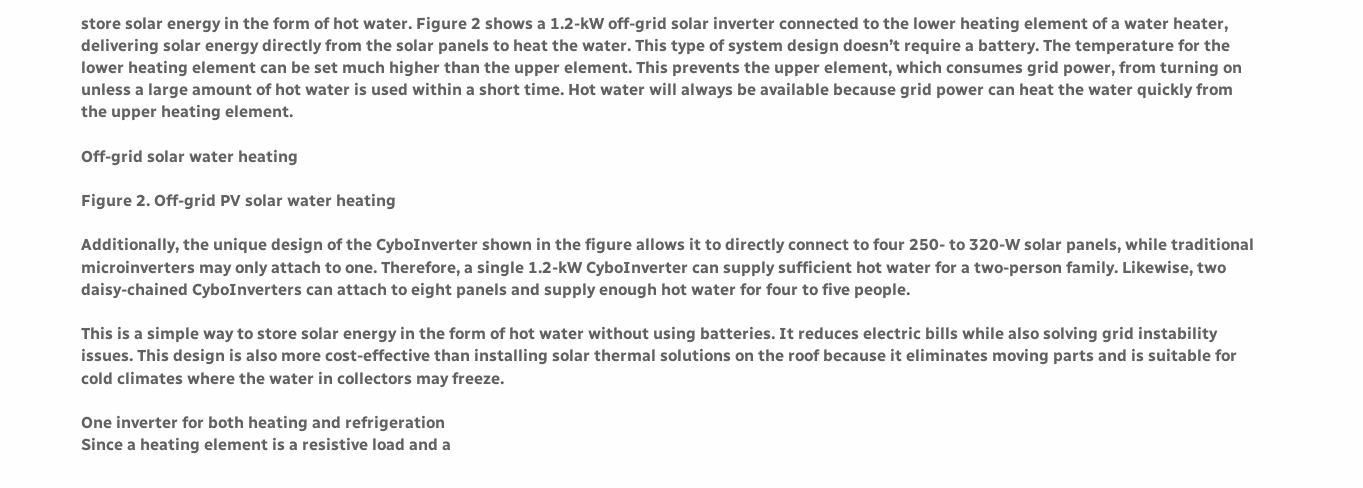store solar energy in the form of hot water. Figure 2 shows a 1.2-kW off-grid solar inverter connected to the lower heating element of a water heater, delivering solar energy directly from the solar panels to heat the water. This type of system design doesn’t require a battery. The temperature for the lower heating element can be set much higher than the upper element. This prevents the upper element, which consumes grid power, from turning on unless a large amount of hot water is used within a short time. Hot water will always be available because grid power can heat the water quickly from the upper heating element.

Off-grid solar water heating

Figure 2. Off-grid PV solar water heating

Additionally, the unique design of the CyboInverter shown in the figure allows it to directly connect to four 250- to 320-W solar panels, while traditional microinverters may only attach to one. Therefore, a single 1.2-kW CyboInverter can supply sufficient hot water for a two-person family. Likewise, two daisy-chained CyboInverters can attach to eight panels and supply enough hot water for four to five people.

This is a simple way to store solar energy in the form of hot water without using batteries. It reduces electric bills while also solving grid instability issues. This design is also more cost-effective than installing solar thermal solutions on the roof because it eliminates moving parts and is suitable for cold climates where the water in collectors may freeze.

One inverter for both heating and refrigeration
Since a heating element is a resistive load and a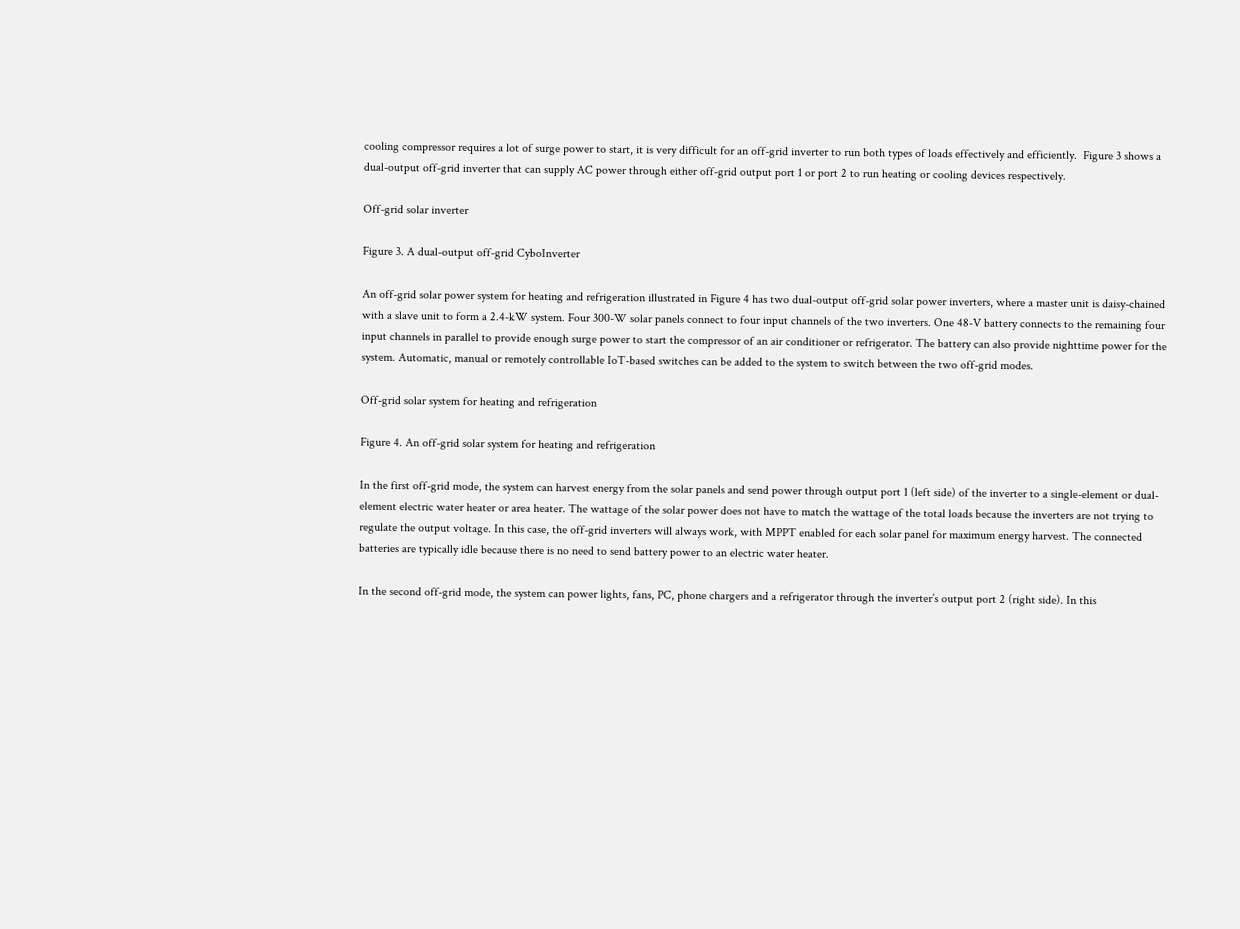cooling compressor requires a lot of surge power to start, it is very difficult for an off-grid inverter to run both types of loads effectively and efficiently.  Figure 3 shows a dual-output off-grid inverter that can supply AC power through either off-grid output port 1 or port 2 to run heating or cooling devices respectively.

Off-grid solar inverter

Figure 3. A dual-output off-grid CyboInverter

An off-grid solar power system for heating and refrigeration illustrated in Figure 4 has two dual-output off-grid solar power inverters, where a master unit is daisy-chained with a slave unit to form a 2.4-kW system. Four 300-W solar panels connect to four input channels of the two inverters. One 48-V battery connects to the remaining four input channels in parallel to provide enough surge power to start the compressor of an air conditioner or refrigerator. The battery can also provide nighttime power for the system. Automatic, manual or remotely controllable IoT-based switches can be added to the system to switch between the two off-grid modes.

Off-grid solar system for heating and refrigeration

Figure 4. An off-grid solar system for heating and refrigeration

In the first off-grid mode, the system can harvest energy from the solar panels and send power through output port 1 (left side) of the inverter to a single-element or dual-element electric water heater or area heater. The wattage of the solar power does not have to match the wattage of the total loads because the inverters are not trying to regulate the output voltage. In this case, the off-grid inverters will always work, with MPPT enabled for each solar panel for maximum energy harvest. The connected batteries are typically idle because there is no need to send battery power to an electric water heater.

In the second off-grid mode, the system can power lights, fans, PC, phone chargers and a refrigerator through the inverter’s output port 2 (right side). In this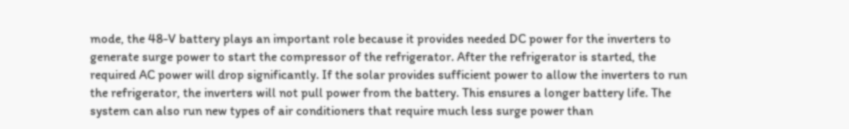mode, the 48-V battery plays an important role because it provides needed DC power for the inverters to generate surge power to start the compressor of the refrigerator. After the refrigerator is started, the required AC power will drop significantly. If the solar provides sufficient power to allow the inverters to run the refrigerator, the inverters will not pull power from the battery. This ensures a longer battery life. The system can also run new types of air conditioners that require much less surge power than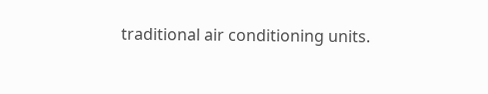traditional air conditioning units.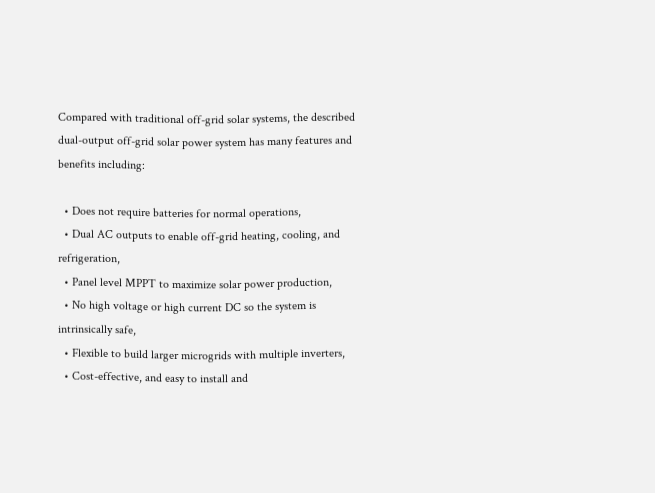Compared with traditional off-grid solar systems, the described dual-output off-grid solar power system has many features and benefits including:

  • Does not require batteries for normal operations,
  • Dual AC outputs to enable off-grid heating, cooling, and refrigeration,
  • Panel level MPPT to maximize solar power production,
  • No high voltage or high current DC so the system is intrinsically safe,
  • Flexible to build larger microgrids with multiple inverters,
  • Cost-effective, and easy to install and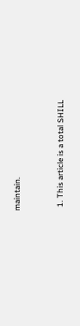maintain.


  1. This article is a total SHILL